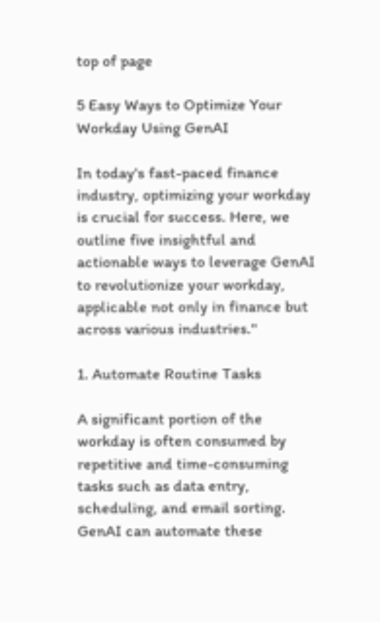top of page

5 Easy Ways to Optimize Your Workday Using GenAI

In today's fast-paced finance industry, optimizing your workday is crucial for success. Here, we outline five insightful and actionable ways to leverage GenAI to revolutionize your workday, applicable not only in finance but across various industries.''

1. Automate Routine Tasks

A significant portion of the workday is often consumed by repetitive and time-consuming tasks such as data entry, scheduling, and email sorting. GenAI can automate these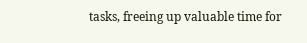tasks, freeing up valuable time for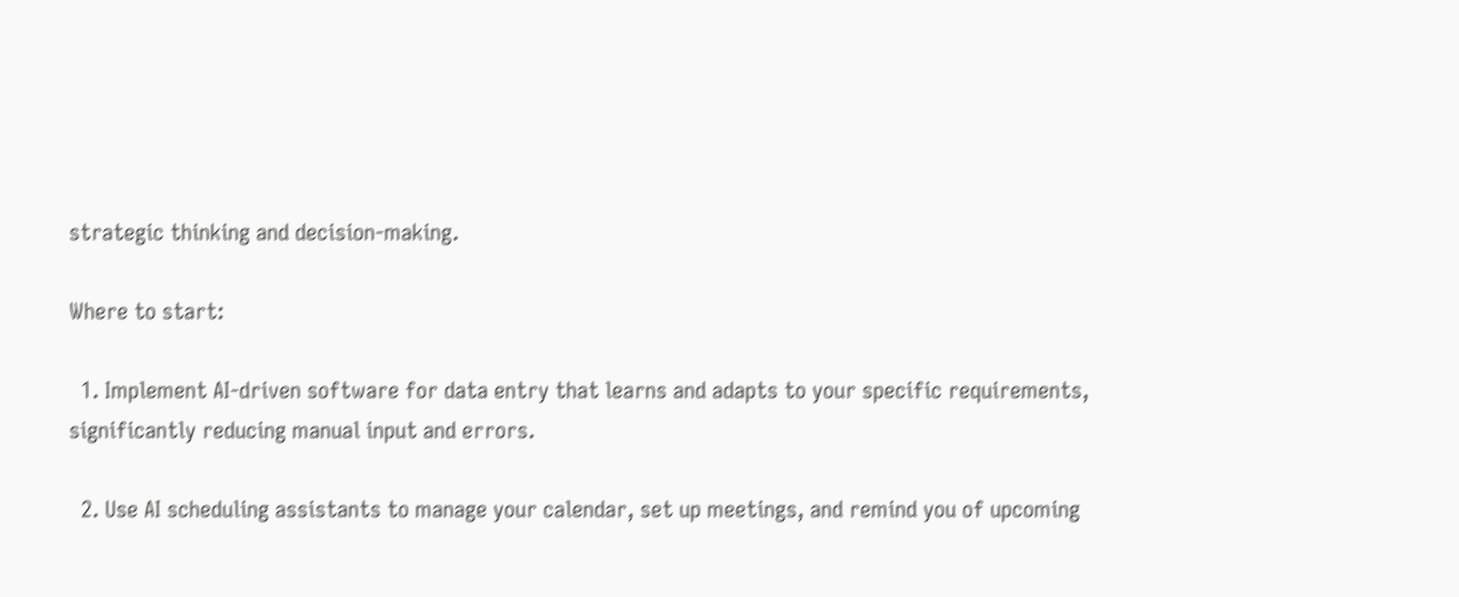strategic thinking and decision-making.

Where to start:

  1. Implement AI-driven software for data entry that learns and adapts to your specific requirements, significantly reducing manual input and errors.

  2. Use AI scheduling assistants to manage your calendar, set up meetings, and remind you of upcoming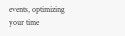events, optimizing your time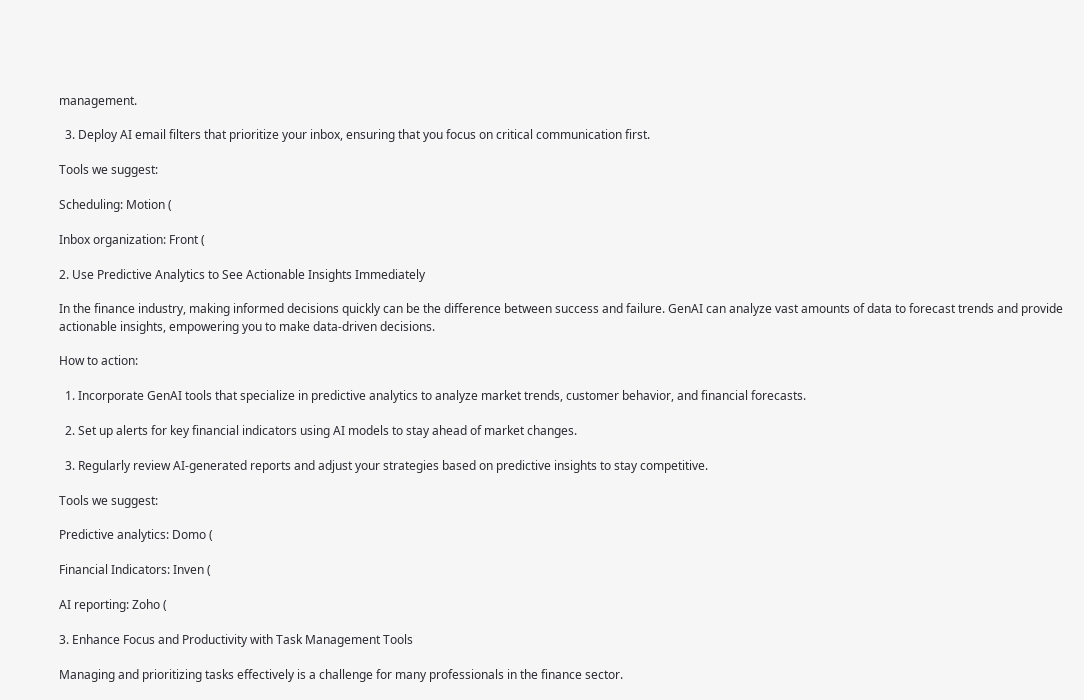management.

  3. Deploy AI email filters that prioritize your inbox, ensuring that you focus on critical communication first.

Tools we suggest:

Scheduling: Motion (

Inbox organization: Front (

2. Use Predictive Analytics to See Actionable Insights Immediately

In the finance industry, making informed decisions quickly can be the difference between success and failure. GenAI can analyze vast amounts of data to forecast trends and provide actionable insights, empowering you to make data-driven decisions.

How to action:

  1. Incorporate GenAI tools that specialize in predictive analytics to analyze market trends, customer behavior, and financial forecasts.

  2. Set up alerts for key financial indicators using AI models to stay ahead of market changes.

  3. Regularly review AI-generated reports and adjust your strategies based on predictive insights to stay competitive.

Tools we suggest:

Predictive analytics: Domo (

Financial Indicators: Inven (

AI reporting: Zoho (

3. Enhance Focus and Productivity with Task Management Tools

Managing and prioritizing tasks effectively is a challenge for many professionals in the finance sector.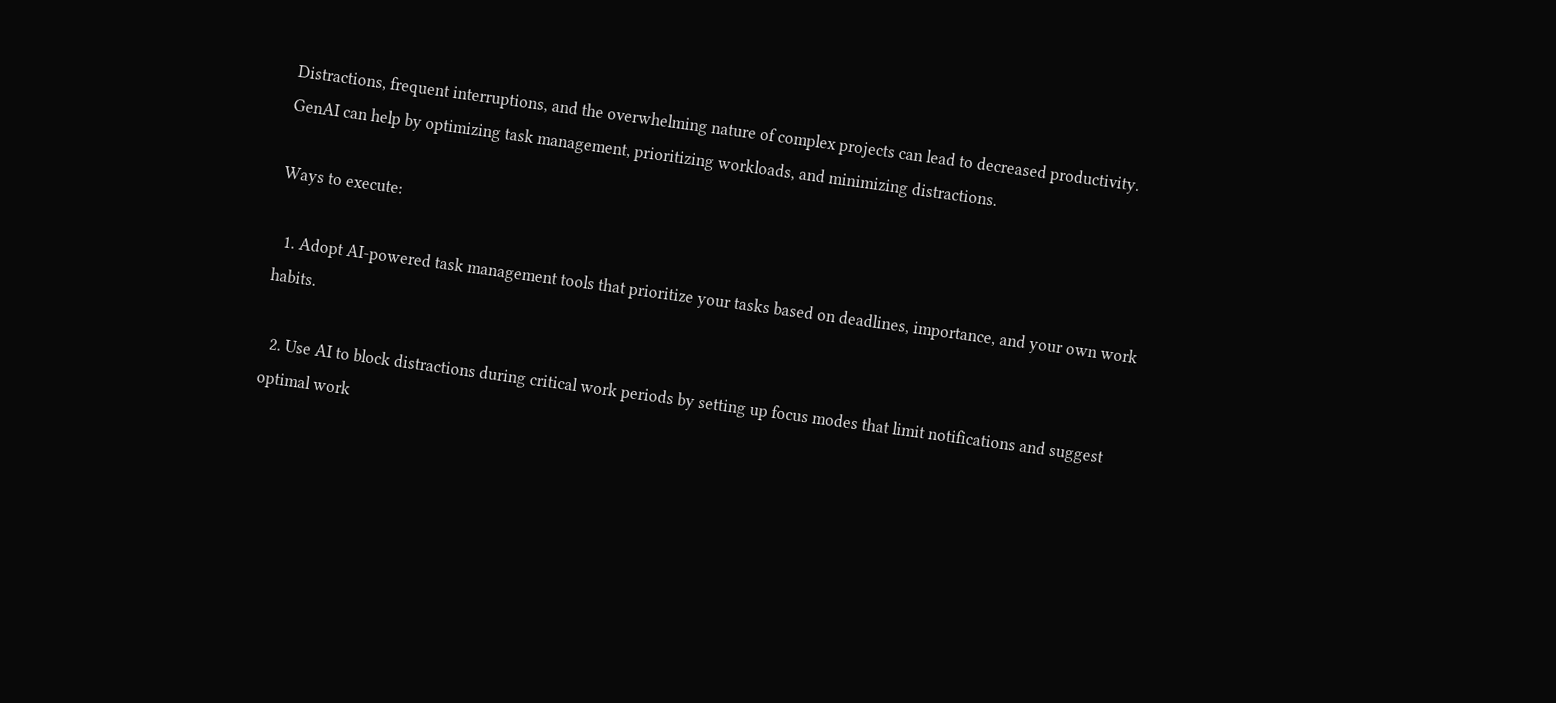Distractions, frequent interruptions, and the overwhelming nature of complex projects can lead to decreased productivity. GenAI can help by optimizing task management, prioritizing workloads, and minimizing distractions.

Ways to execute:

  1. Adopt AI-powered task management tools that prioritize your tasks based on deadlines, importance, and your own work habits.

  2. Use AI to block distractions during critical work periods by setting up focus modes that limit notifications and suggest optimal work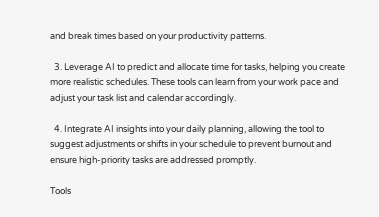and break times based on your productivity patterns.

  3. Leverage AI to predict and allocate time for tasks, helping you create more realistic schedules. These tools can learn from your work pace and adjust your task list and calendar accordingly.

  4. Integrate AI insights into your daily planning, allowing the tool to suggest adjustments or shifts in your schedule to prevent burnout and ensure high-priority tasks are addressed promptly.

Tools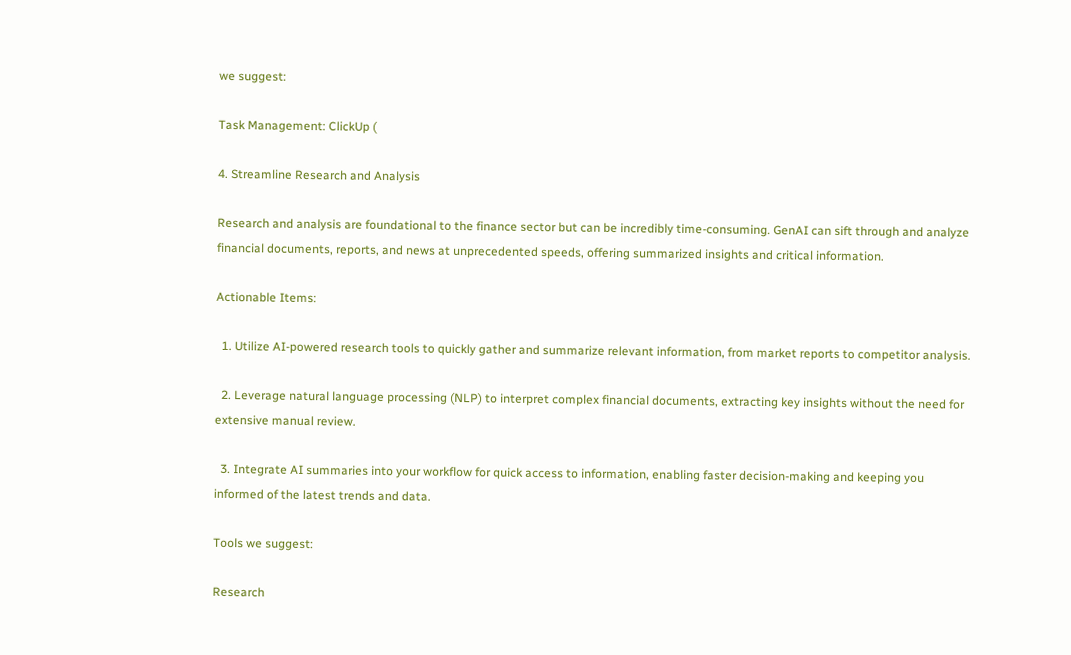we suggest:

Task Management: ClickUp (

4. Streamline Research and Analysis

Research and analysis are foundational to the finance sector but can be incredibly time-consuming. GenAI can sift through and analyze financial documents, reports, and news at unprecedented speeds, offering summarized insights and critical information.

Actionable Items:

  1. Utilize AI-powered research tools to quickly gather and summarize relevant information, from market reports to competitor analysis.

  2. Leverage natural language processing (NLP) to interpret complex financial documents, extracting key insights without the need for extensive manual review.

  3. Integrate AI summaries into your workflow for quick access to information, enabling faster decision-making and keeping you informed of the latest trends and data.

Tools we suggest:

Research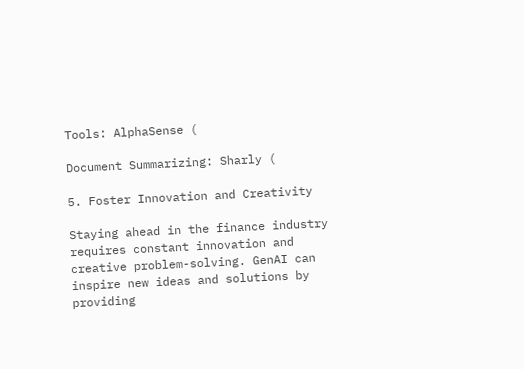Tools: AlphaSense (

Document Summarizing: Sharly (

5. Foster Innovation and Creativity

Staying ahead in the finance industry requires constant innovation and creative problem-solving. GenAI can inspire new ideas and solutions by providing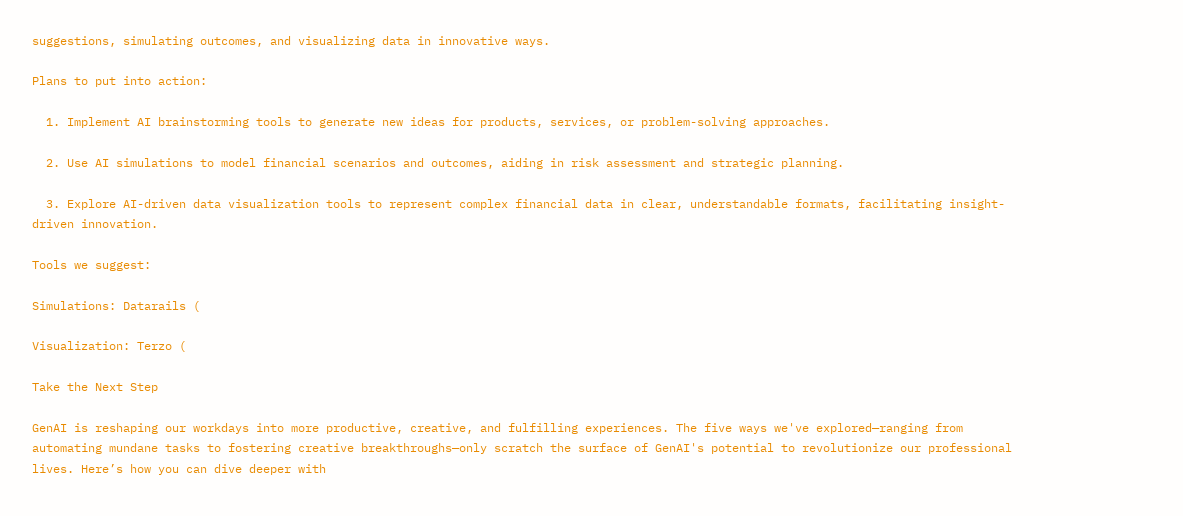suggestions, simulating outcomes, and visualizing data in innovative ways.

Plans to put into action:

  1. Implement AI brainstorming tools to generate new ideas for products, services, or problem-solving approaches.

  2. Use AI simulations to model financial scenarios and outcomes, aiding in risk assessment and strategic planning.

  3. Explore AI-driven data visualization tools to represent complex financial data in clear, understandable formats, facilitating insight-driven innovation.

Tools we suggest:

Simulations: Datarails (

Visualization: Terzo (

Take the Next Step

GenAI is reshaping our workdays into more productive, creative, and fulfilling experiences. The five ways we've explored—ranging from automating mundane tasks to fostering creative breakthroughs—only scratch the surface of GenAI's potential to revolutionize our professional lives. Here’s how you can dive deeper with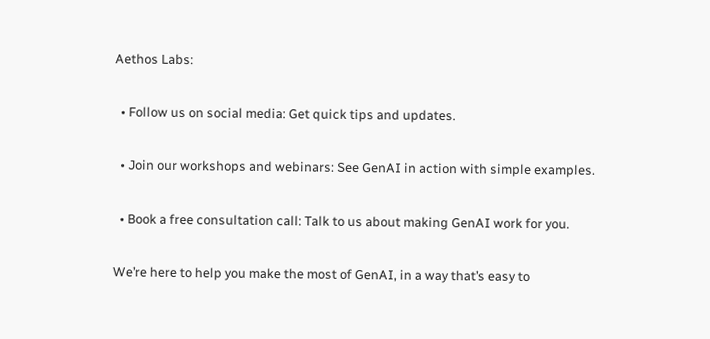Aethos Labs:

  • Follow us on social media: Get quick tips and updates.

  • Join our workshops and webinars: See GenAI in action with simple examples.

  • Book a free consultation call: Talk to us about making GenAI work for you.

We’re here to help you make the most of GenAI, in a way that’s easy to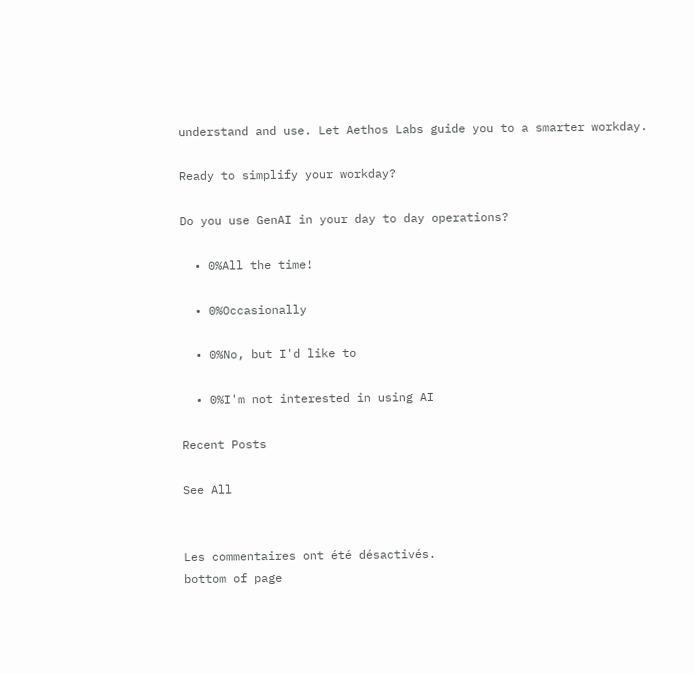understand and use. Let Aethos Labs guide you to a smarter workday.

Ready to simplify your workday?

Do you use GenAI in your day to day operations?

  • 0%All the time!

  • 0%Occasionally

  • 0%No, but I'd like to

  • 0%I'm not interested in using AI

Recent Posts

See All


Les commentaires ont été désactivés.
bottom of page